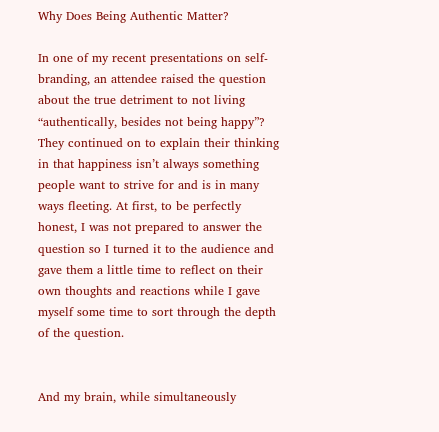Why Does Being Authentic Matter?

In one of my recent presentations on self-branding, an attendee raised the question about the true detriment to not living “authentically, besides not being happy”? They continued on to explain their thinking in that happiness isn’t always something people want to strive for and is in many ways fleeting. At first, to be perfectly honest, I was not prepared to answer the question so I turned it to the audience and gave them a little time to reflect on their own thoughts and reactions while I gave myself some time to sort through the depth of the question.


And my brain, while simultaneously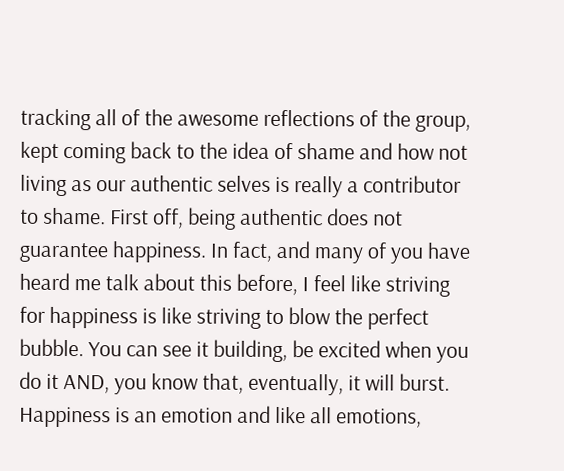tracking all of the awesome reflections of the group, kept coming back to the idea of shame and how not living as our authentic selves is really a contributor to shame. First off, being authentic does not guarantee happiness. In fact, and many of you have heard me talk about this before, I feel like striving for happiness is like striving to blow the perfect bubble. You can see it building, be excited when you do it AND, you know that, eventually, it will burst. Happiness is an emotion and like all emotions,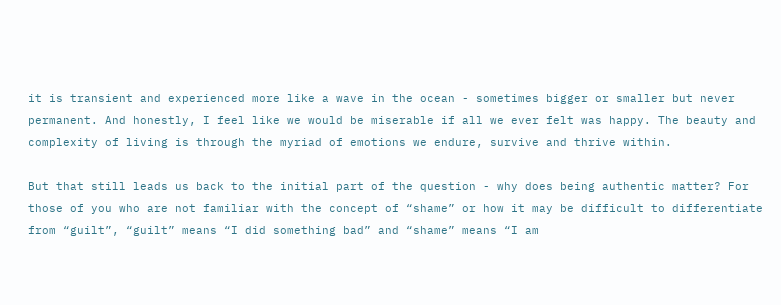it is transient and experienced more like a wave in the ocean - sometimes bigger or smaller but never permanent. And honestly, I feel like we would be miserable if all we ever felt was happy. The beauty and complexity of living is through the myriad of emotions we endure, survive and thrive within.

But that still leads us back to the initial part of the question - why does being authentic matter? For those of you who are not familiar with the concept of “shame” or how it may be difficult to differentiate from “guilt”, “guilt” means “I did something bad” and “shame” means “I am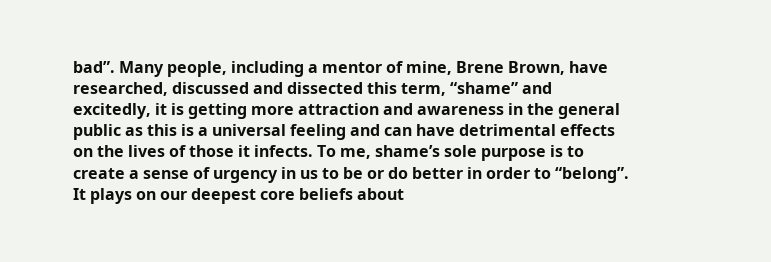bad”. Many people, including a mentor of mine, Brene Brown, have researched, discussed and dissected this term, “shame” and excitedly, it is getting more attraction and awareness in the general public as this is a universal feeling and can have detrimental effects on the lives of those it infects. To me, shame’s sole purpose is to create a sense of urgency in us to be or do better in order to “belong”. It plays on our deepest core beliefs about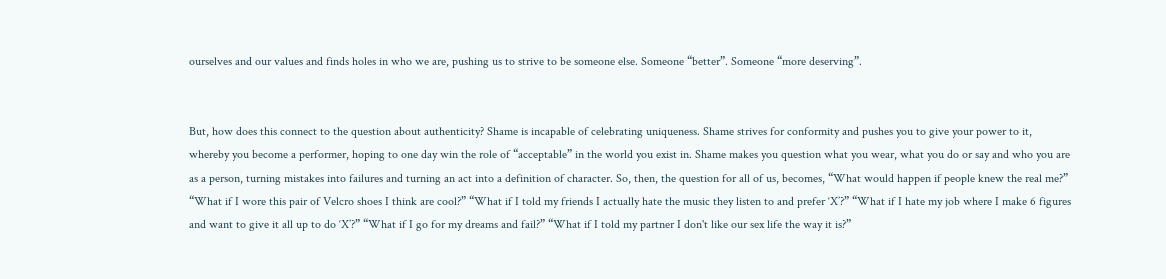ourselves and our values and finds holes in who we are, pushing us to strive to be someone else. Someone “better”. Someone “more deserving”.


But, how does this connect to the question about authenticity? Shame is incapable of celebrating uniqueness. Shame strives for conformity and pushes you to give your power to it, whereby you become a performer, hoping to one day win the role of “acceptable” in the world you exist in. Shame makes you question what you wear, what you do or say and who you are as a person, turning mistakes into failures and turning an act into a definition of character. So, then, the question for all of us, becomes, “What would happen if people knew the real me?” “What if I wore this pair of Velcro shoes I think are cool?” “What if I told my friends I actually hate the music they listen to and prefer ‘X’?” “What if I hate my job where I make 6 figures and want to give it all up to do ‘X’?” “What if I go for my dreams and fail?” “What if I told my partner I don't like our sex life the way it is?”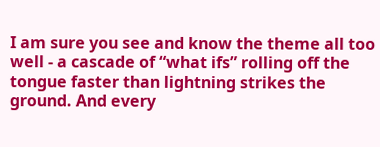I am sure you see and know the theme all too well - a cascade of “what ifs” rolling off the tongue faster than lightning strikes the ground. And every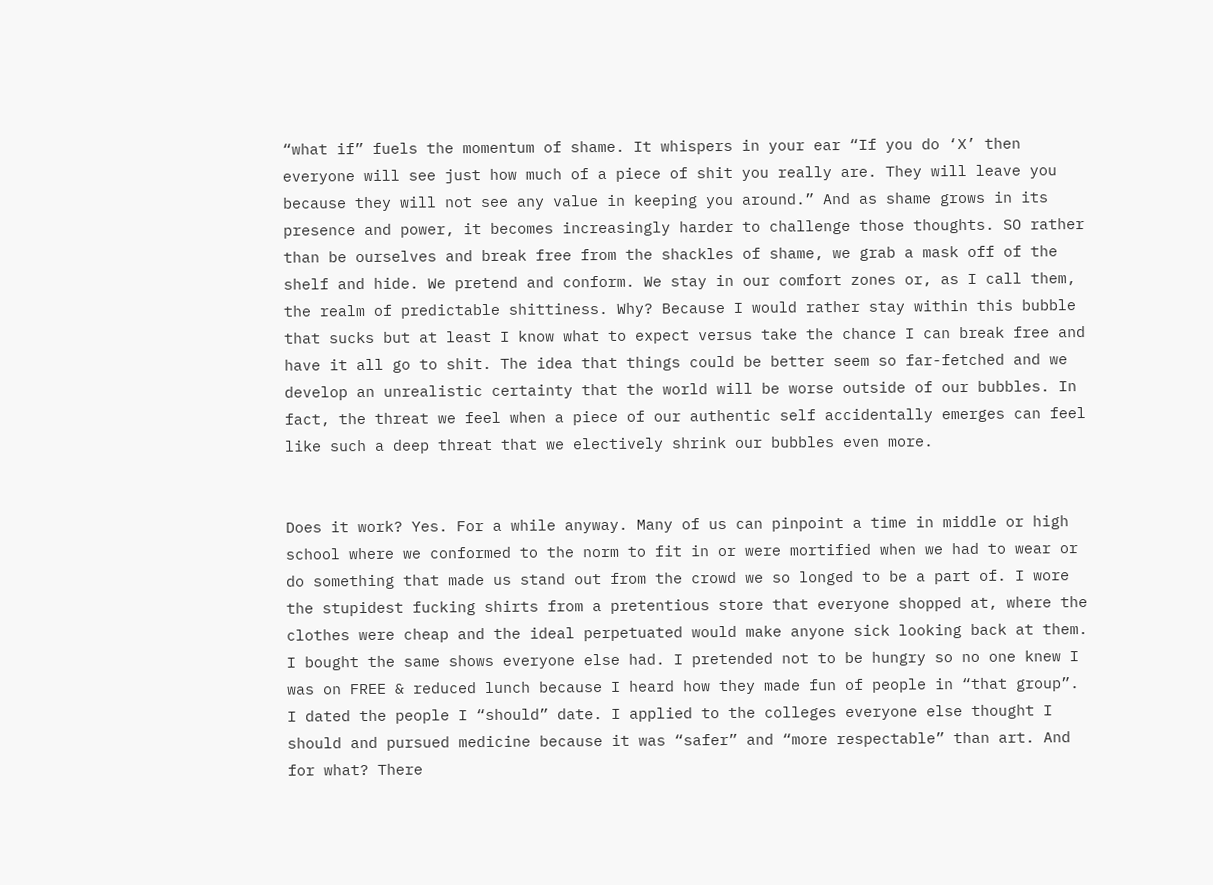“what if” fuels the momentum of shame. It whispers in your ear “If you do ‘X’ then everyone will see just how much of a piece of shit you really are. They will leave you because they will not see any value in keeping you around.” And as shame grows in its presence and power, it becomes increasingly harder to challenge those thoughts. SO rather than be ourselves and break free from the shackles of shame, we grab a mask off of the shelf and hide. We pretend and conform. We stay in our comfort zones or, as I call them, the realm of predictable shittiness. Why? Because I would rather stay within this bubble that sucks but at least I know what to expect versus take the chance I can break free and have it all go to shit. The idea that things could be better seem so far-fetched and we develop an unrealistic certainty that the world will be worse outside of our bubbles. In fact, the threat we feel when a piece of our authentic self accidentally emerges can feel like such a deep threat that we electively shrink our bubbles even more.


Does it work? Yes. For a while anyway. Many of us can pinpoint a time in middle or high school where we conformed to the norm to fit in or were mortified when we had to wear or do something that made us stand out from the crowd we so longed to be a part of. I wore the stupidest fucking shirts from a pretentious store that everyone shopped at, where the clothes were cheap and the ideal perpetuated would make anyone sick looking back at them. I bought the same shows everyone else had. I pretended not to be hungry so no one knew I was on FREE & reduced lunch because I heard how they made fun of people in “that group”. I dated the people I “should” date. I applied to the colleges everyone else thought I should and pursued medicine because it was “safer” and “more respectable” than art. And for what? There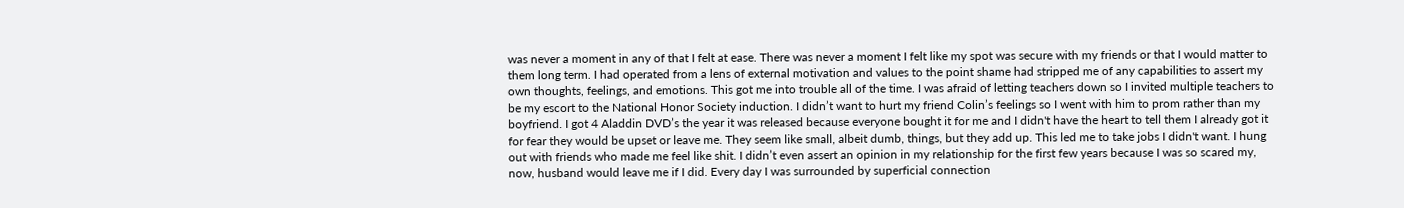was never a moment in any of that I felt at ease. There was never a moment I felt like my spot was secure with my friends or that I would matter to them long term. I had operated from a lens of external motivation and values to the point shame had stripped me of any capabilities to assert my own thoughts, feelings, and emotions. This got me into trouble all of the time. I was afraid of letting teachers down so I invited multiple teachers to be my escort to the National Honor Society induction. I didn’t want to hurt my friend Colin’s feelings so I went with him to prom rather than my boyfriend. I got 4 Aladdin DVD’s the year it was released because everyone bought it for me and I didn't have the heart to tell them I already got it for fear they would be upset or leave me. They seem like small, albeit dumb, things, but they add up. This led me to take jobs I didn't want. I hung out with friends who made me feel like shit. I didn’t even assert an opinion in my relationship for the first few years because I was so scared my, now, husband would leave me if I did. Every day I was surrounded by superficial connection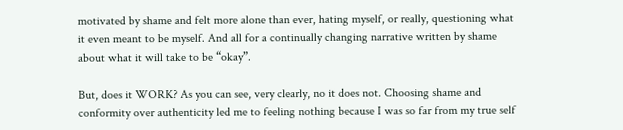motivated by shame and felt more alone than ever, hating myself, or really, questioning what it even meant to be myself. And all for a continually changing narrative written by shame about what it will take to be “okay”.

But, does it WORK? As you can see, very clearly, no it does not. Choosing shame and conformity over authenticity led me to feeling nothing because I was so far from my true self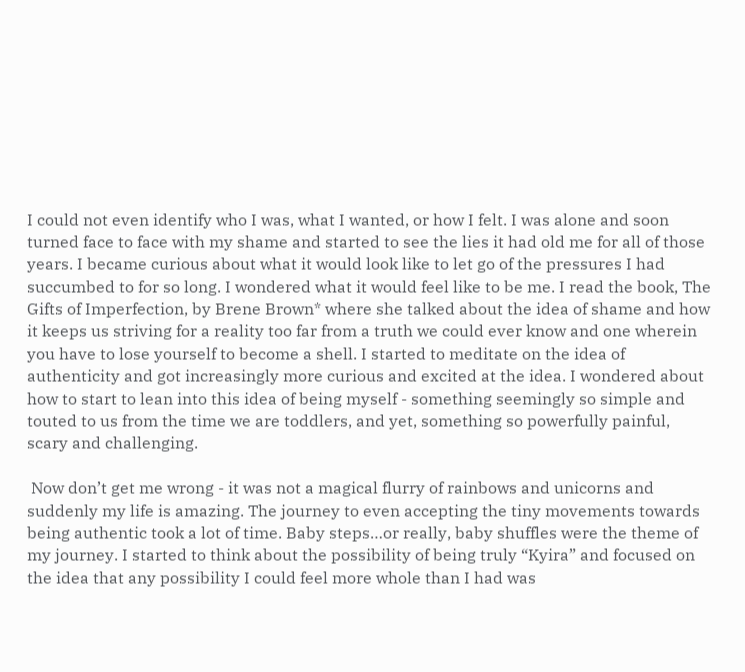I could not even identify who I was, what I wanted, or how I felt. I was alone and soon turned face to face with my shame and started to see the lies it had old me for all of those years. I became curious about what it would look like to let go of the pressures I had succumbed to for so long. I wondered what it would feel like to be me. I read the book, The Gifts of Imperfection, by Brene Brown* where she talked about the idea of shame and how it keeps us striving for a reality too far from a truth we could ever know and one wherein you have to lose yourself to become a shell. I started to meditate on the idea of authenticity and got increasingly more curious and excited at the idea. I wondered about how to start to lean into this idea of being myself - something seemingly so simple and touted to us from the time we are toddlers, and yet, something so powerfully painful, scary and challenging.

 Now don’t get me wrong - it was not a magical flurry of rainbows and unicorns and suddenly my life is amazing. The journey to even accepting the tiny movements towards being authentic took a lot of time. Baby steps…or really, baby shuffles were the theme of my journey. I started to think about the possibility of being truly “Kyira” and focused on the idea that any possibility I could feel more whole than I had was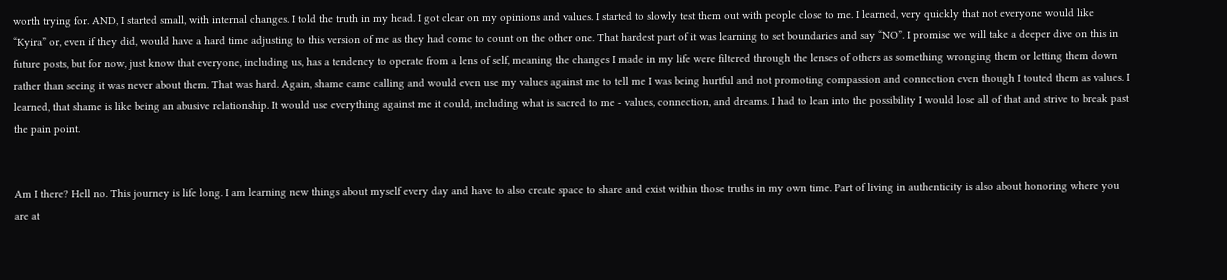worth trying for. AND, I started small, with internal changes. I told the truth in my head. I got clear on my opinions and values. I started to slowly test them out with people close to me. I learned, very quickly that not everyone would like “Kyira” or, even if they did, would have a hard time adjusting to this version of me as they had come to count on the other one. That hardest part of it was learning to set boundaries and say “NO”. I promise we will take a deeper dive on this in future posts, but for now, just know that everyone, including us, has a tendency to operate from a lens of self, meaning the changes I made in my life were filtered through the lenses of others as something wronging them or letting them down rather than seeing it was never about them. That was hard. Again, shame came calling and would even use my values against me to tell me I was being hurtful and not promoting compassion and connection even though I touted them as values. I learned, that shame is like being an abusive relationship. It would use everything against me it could, including what is sacred to me - values, connection, and dreams. I had to lean into the possibility I would lose all of that and strive to break past the pain point.


Am I there? Hell no. This journey is life long. I am learning new things about myself every day and have to also create space to share and exist within those truths in my own time. Part of living in authenticity is also about honoring where you are at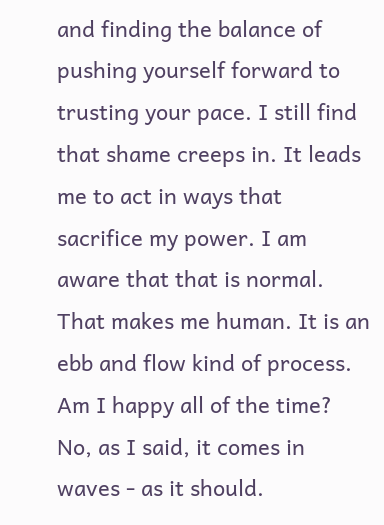and finding the balance of pushing yourself forward to trusting your pace. I still find that shame creeps in. It leads me to act in ways that sacrifice my power. I am aware that that is normal. That makes me human. It is an ebb and flow kind of process. Am I happy all of the time? No, as I said, it comes in waves - as it should.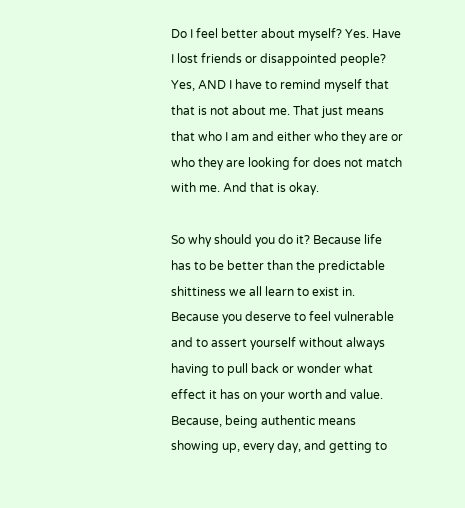Do I feel better about myself? Yes. Have I lost friends or disappointed people? Yes, AND I have to remind myself that that is not about me. That just means that who I am and either who they are or who they are looking for does not match with me. And that is okay.

So why should you do it? Because life has to be better than the predictable shittiness we all learn to exist in. Because you deserve to feel vulnerable and to assert yourself without always having to pull back or wonder what effect it has on your worth and value. Because, being authentic means showing up, every day, and getting to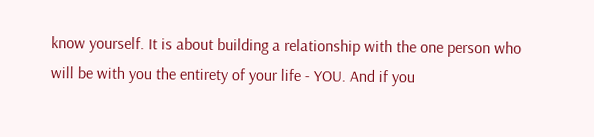know yourself. It is about building a relationship with the one person who will be with you the entirety of your life - YOU. And if you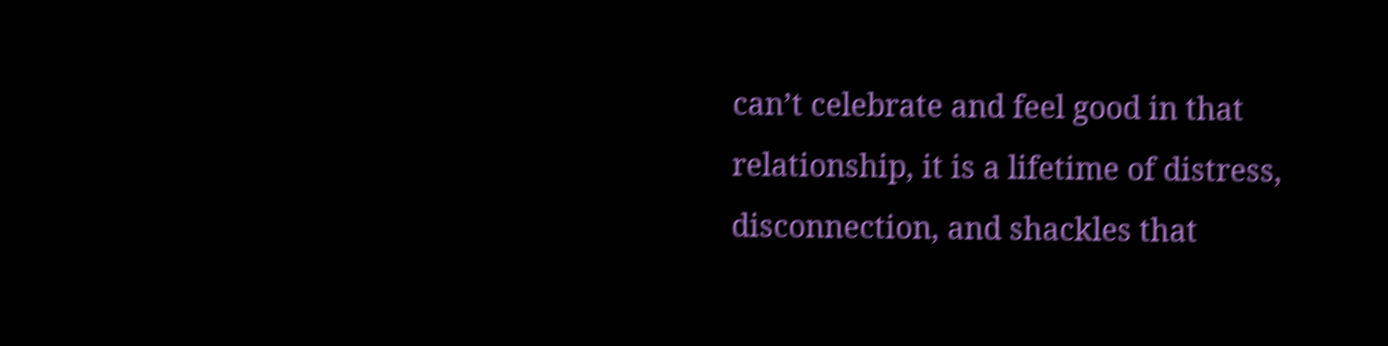can’t celebrate and feel good in that relationship, it is a lifetime of distress, disconnection, and shackles that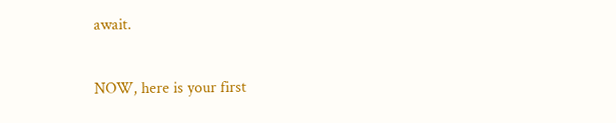await.

NOW, here is your first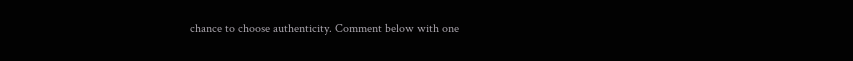chance to choose authenticity. Comment below with one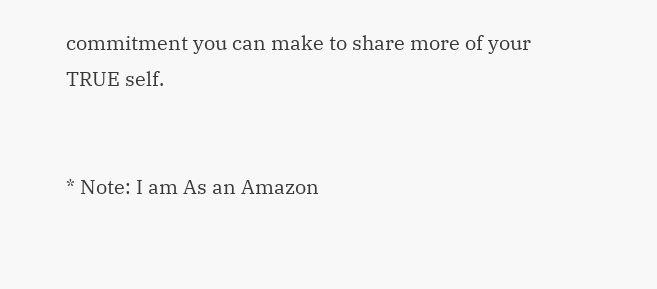commitment you can make to share more of your TRUE self.


* Note: I am As an Amazon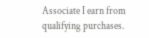Associate I earn from qualifying purchases.